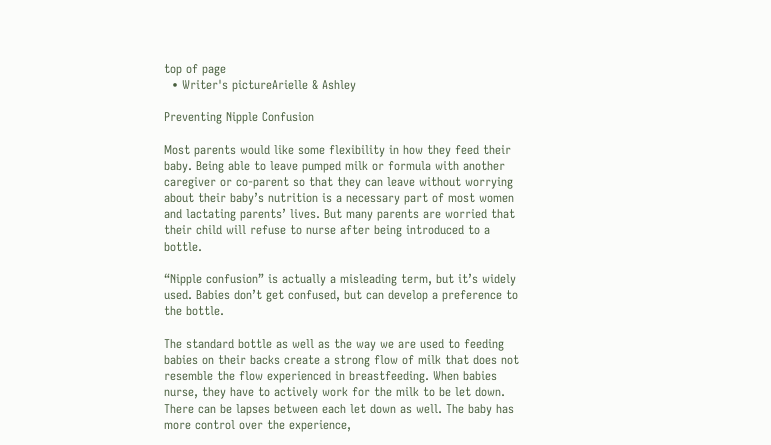top of page
  • Writer's pictureArielle & Ashley

Preventing Nipple Confusion

Most parents would like some flexibility in how they feed their baby. Being able to leave pumped milk or formula with another caregiver or co-parent so that they can leave without worrying about their baby’s nutrition is a necessary part of most women and lactating parents’ lives. But many parents are worried that their child will refuse to nurse after being introduced to a bottle.

“Nipple confusion” is actually a misleading term, but it’s widely used. Babies don’t get confused, but can develop a preference to the bottle.

The standard bottle as well as the way we are used to feeding babies on their backs create a strong flow of milk that does not resemble the flow experienced in breastfeeding. When babies nurse, they have to actively work for the milk to be let down. There can be lapses between each let down as well. The baby has more control over the experience,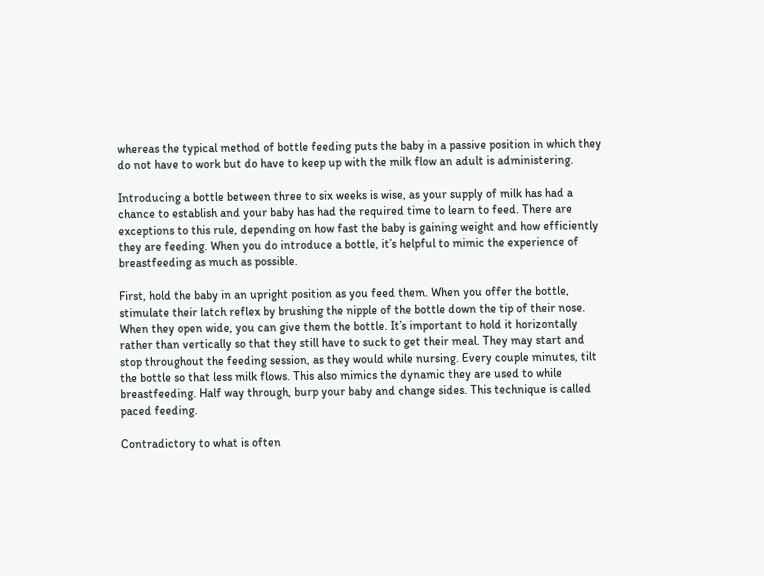whereas the typical method of bottle feeding puts the baby in a passive position in which they do not have to work but do have to keep up with the milk flow an adult is administering.

Introducing a bottle between three to six weeks is wise, as your supply of milk has had a chance to establish and your baby has had the required time to learn to feed. There are exceptions to this rule, depending on how fast the baby is gaining weight and how efficiently they are feeding. When you do introduce a bottle, it’s helpful to mimic the experience of breastfeeding as much as possible.

First, hold the baby in an upright position as you feed them. When you offer the bottle, stimulate their latch reflex by brushing the nipple of the bottle down the tip of their nose. When they open wide, you can give them the bottle. It’s important to hold it horizontally rather than vertically so that they still have to suck to get their meal. They may start and stop throughout the feeding session, as they would while nursing. Every couple minutes, tilt the bottle so that less milk flows. This also mimics the dynamic they are used to while breastfeeding. Half way through, burp your baby and change sides. This technique is called paced feeding.

Contradictory to what is often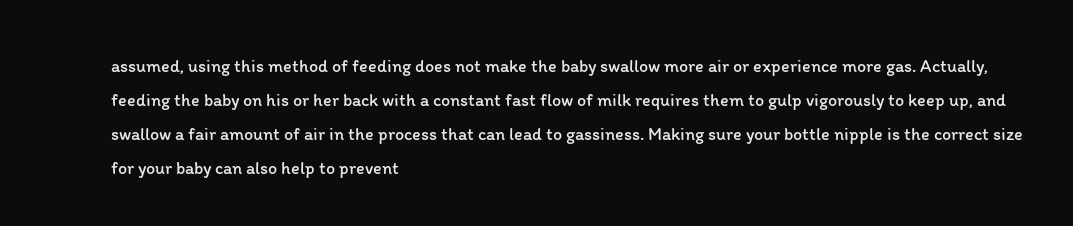assumed, using this method of feeding does not make the baby swallow more air or experience more gas. Actually, feeding the baby on his or her back with a constant fast flow of milk requires them to gulp vigorously to keep up, and swallow a fair amount of air in the process that can lead to gassiness. Making sure your bottle nipple is the correct size for your baby can also help to prevent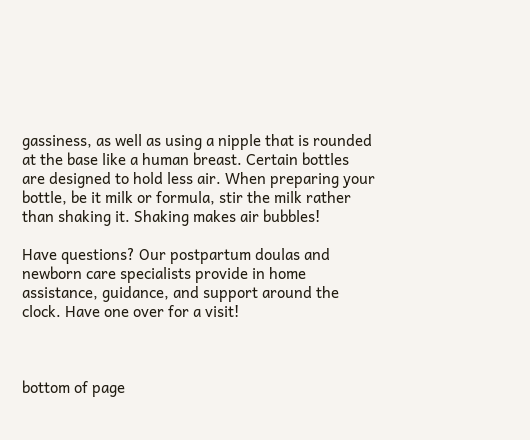gassiness, as well as using a nipple that is rounded at the base like a human breast. Certain bottles are designed to hold less air. When preparing your bottle, be it milk or formula, stir the milk rather than shaking it. Shaking makes air bubbles!

Have questions? Our postpartum doulas and newborn care specialists provide in home assistance, guidance, and support around the clock. Have one over for a visit!



bottom of page